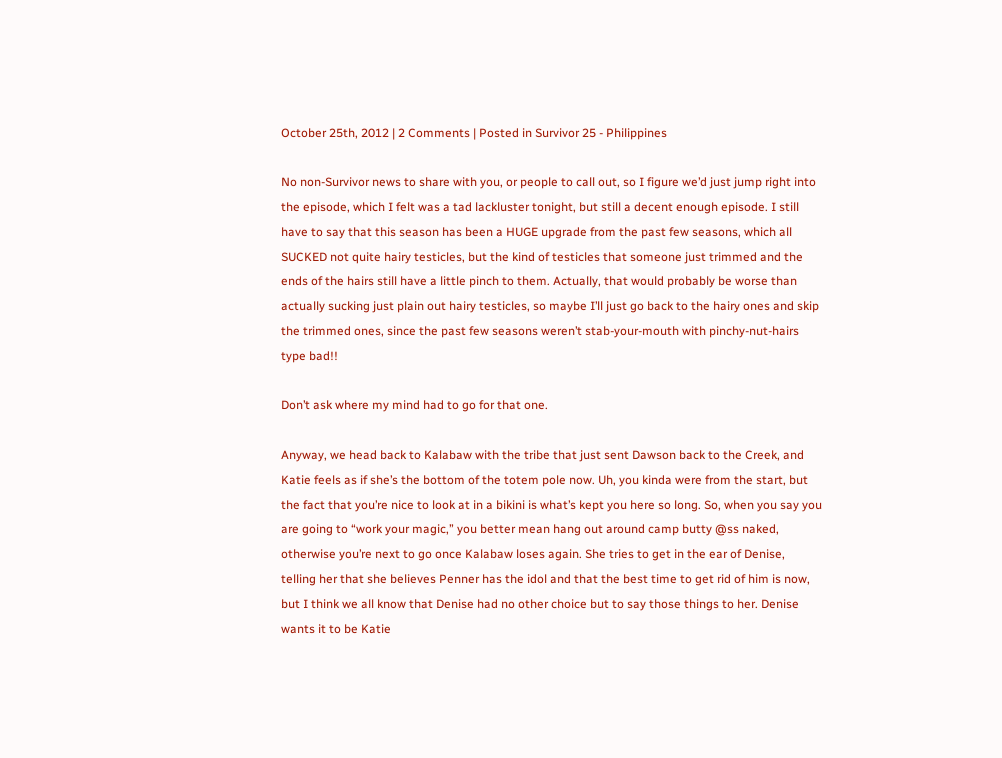October 25th, 2012 | 2 Comments | Posted in Survivor 25 - Philippines

No non-Survivor news to share with you, or people to call out, so I figure we’d just jump right into the episode, which I felt was a tad lackluster tonight, but still a decent enough episode. I still have to say that this season has been a HUGE upgrade from the past few seasons, which all SUCKED not quite hairy testicles, but the kind of testicles that someone just trimmed and the ends of the hairs still have a little pinch to them. Actually, that would probably be worse than actually sucking just plain out hairy testicles, so maybe I’ll just go back to the hairy ones and skip the trimmed ones, since the past few seasons weren’t stab-your-mouth with pinchy-nut-hairs type bad!!

Don’t ask where my mind had to go for that one.

Anyway, we head back to Kalabaw with the tribe that just sent Dawson back to the Creek, and Katie feels as if she’s the bottom of the totem pole now. Uh, you kinda were from the start, but the fact that you’re nice to look at in a bikini is what’s kept you here so long. So, when you say you are going to “work your magic,” you better mean hang out around camp butty @ss naked, otherwise you’re next to go once Kalabaw loses again. She tries to get in the ear of Denise, telling her that she believes Penner has the idol and that the best time to get rid of him is now, but I think we all know that Denise had no other choice but to say those things to her. Denise wants it to be Katie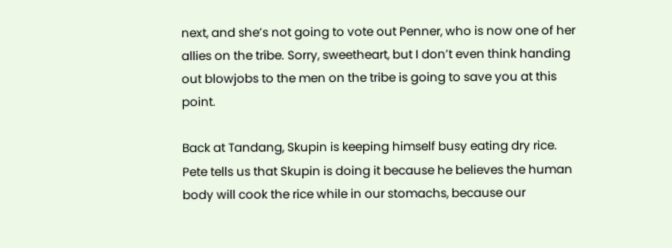next, and she’s not going to vote out Penner, who is now one of her allies on the tribe. Sorry, sweetheart, but I don’t even think handing out blowjobs to the men on the tribe is going to save you at this point.

Back at Tandang, Skupin is keeping himself busy eating dry rice. Pete tells us that Skupin is doing it because he believes the human body will cook the rice while in our stomachs, because our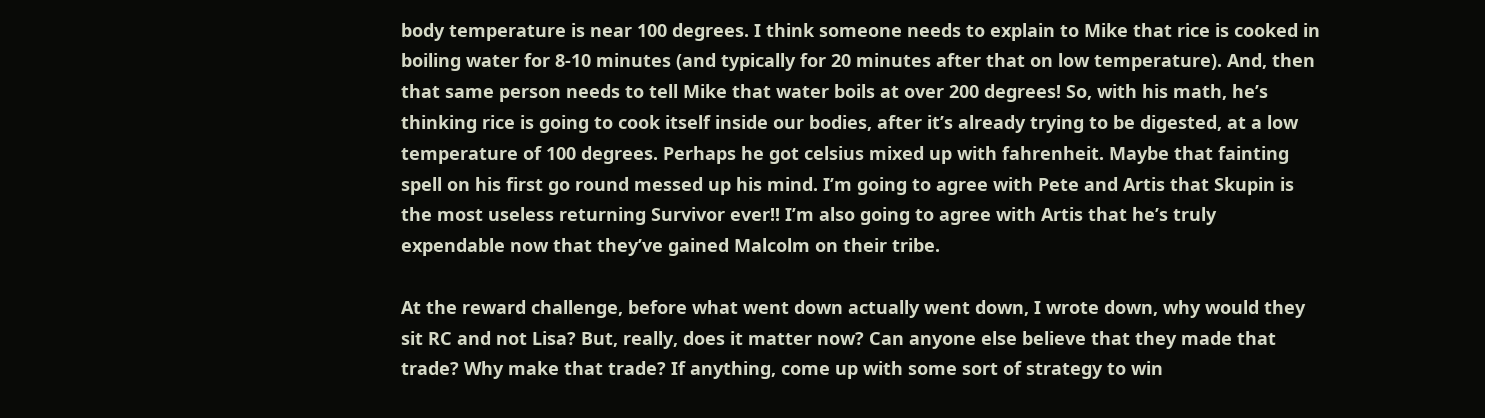body temperature is near 100 degrees. I think someone needs to explain to Mike that rice is cooked in boiling water for 8-10 minutes (and typically for 20 minutes after that on low temperature). And, then that same person needs to tell Mike that water boils at over 200 degrees! So, with his math, he’s thinking rice is going to cook itself inside our bodies, after it’s already trying to be digested, at a low temperature of 100 degrees. Perhaps he got celsius mixed up with fahrenheit. Maybe that fainting spell on his first go round messed up his mind. I’m going to agree with Pete and Artis that Skupin is the most useless returning Survivor ever!! I’m also going to agree with Artis that he’s truly expendable now that they’ve gained Malcolm on their tribe.

At the reward challenge, before what went down actually went down, I wrote down, why would they sit RC and not Lisa? But, really, does it matter now? Can anyone else believe that they made that trade? Why make that trade? If anything, come up with some sort of strategy to win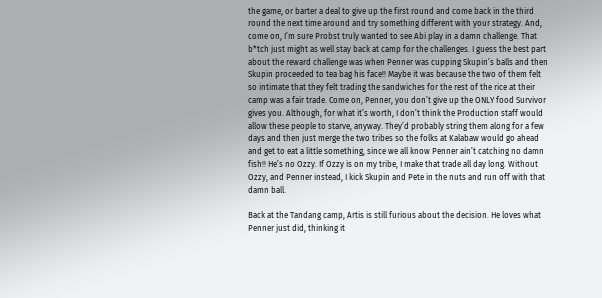the game, or barter a deal to give up the first round and come back in the third round the next time around and try something different with your strategy. And, come on, I’m sure Probst truly wanted to see Abi play in a damn challenge. That b*tch just might as well stay back at camp for the challenges. I guess the best part about the reward challenge was when Penner was cupping Skupin’s balls and then Skupin proceeded to tea bag his face!! Maybe it was because the two of them felt so intimate that they felt trading the sandwiches for the rest of the rice at their camp was a fair trade. Come on, Penner, you don’t give up the ONLY food Survivor gives you. Although, for what it’s worth, I don’t think the Production staff would allow these people to starve, anyway. They’d probably string them along for a few days and then just merge the two tribes so the folks at Kalabaw would go ahead and get to eat a little something, since we all know Penner ain’t catching no damn fish!! He’s no Ozzy. If Ozzy is on my tribe, I make that trade all day long. Without Ozzy, and Penner instead, I kick Skupin and Pete in the nuts and run off with that damn ball.

Back at the Tandang camp, Artis is still furious about the decision. He loves what Penner just did, thinking it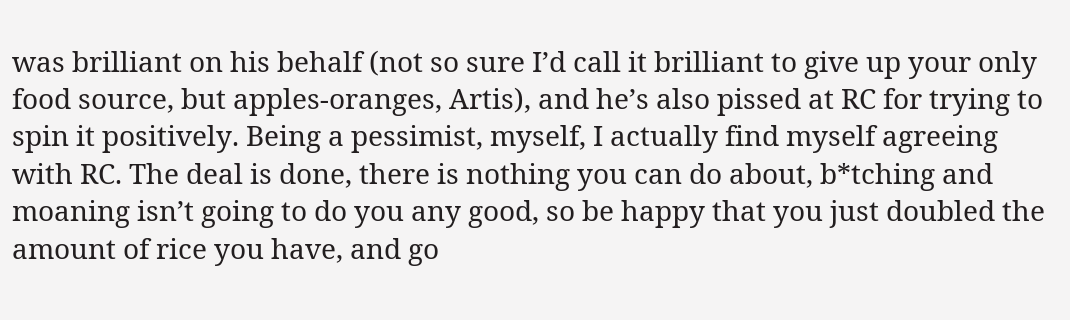was brilliant on his behalf (not so sure I’d call it brilliant to give up your only food source, but apples-oranges, Artis), and he’s also pissed at RC for trying to spin it positively. Being a pessimist, myself, I actually find myself agreeing with RC. The deal is done, there is nothing you can do about, b*tching and moaning isn’t going to do you any good, so be happy that you just doubled the amount of rice you have, and go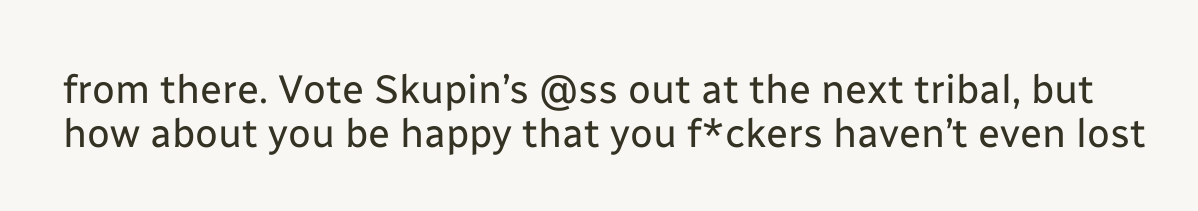from there. Vote Skupin’s @ss out at the next tribal, but how about you be happy that you f*ckers haven’t even lost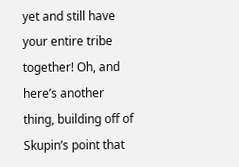yet and still have your entire tribe together! Oh, and here’s another thing, building off of Skupin’s point that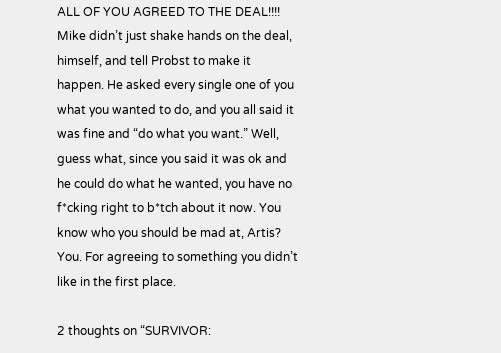ALL OF YOU AGREED TO THE DEAL!!!! Mike didn’t just shake hands on the deal, himself, and tell Probst to make it happen. He asked every single one of you what you wanted to do, and you all said it was fine and “do what you want.” Well, guess what, since you said it was ok and he could do what he wanted, you have no f*cking right to b*tch about it now. You know who you should be mad at, Artis? You. For agreeing to something you didn’t like in the first place.

2 thoughts on “SURVIVOR: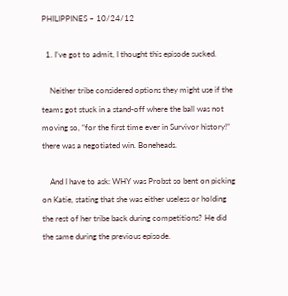PHILIPPINES – 10/24/12

  1. I’ve got to admit, I thought this episode sucked.

    Neither tribe considered options they might use if the teams got stuck in a stand-off where the ball was not moving so, “for the first time ever in Survivor history!” there was a negotiated win. Boneheads.

    And I have to ask: WHY was Probst so bent on picking on Katie, stating that she was either useless or holding the rest of her tribe back during competitions? He did the same during the previous episode.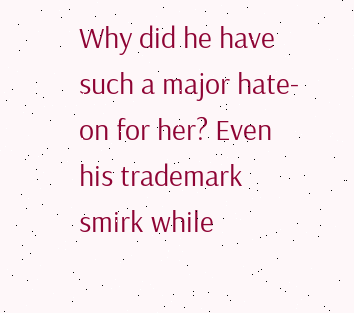Why did he have such a major hate-on for her? Even his trademark smirk while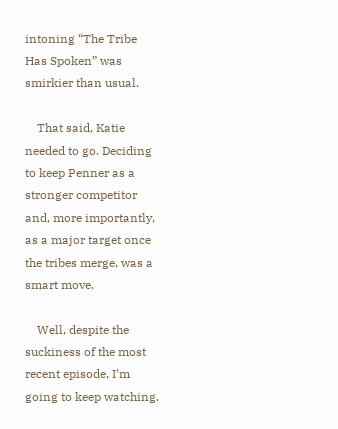intoning “The Tribe Has Spoken” was smirkier than usual.

    That said, Katie needed to go. Deciding to keep Penner as a stronger competitor and, more importantly, as a major target once the tribes merge, was a smart move.

    Well, despite the suckiness of the most recent episode, I’m going to keep watching.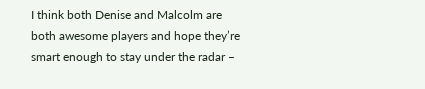I think both Denise and Malcolm are both awesome players and hope they’re smart enough to stay under the radar –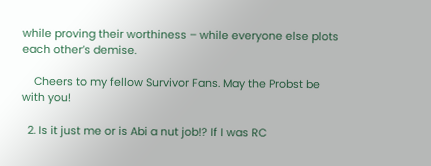while proving their worthiness – while everyone else plots each other’s demise.

    Cheers to my fellow Survivor Fans. May the Probst be with you!

  2. Is it just me or is Abi a nut job!? If I was RC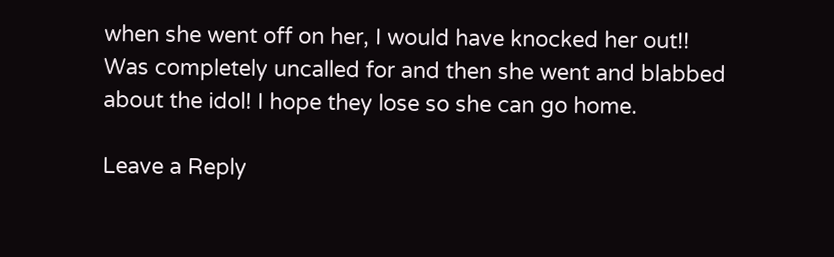when she went off on her, I would have knocked her out!! Was completely uncalled for and then she went and blabbed about the idol! I hope they lose so she can go home.

Leave a Reply